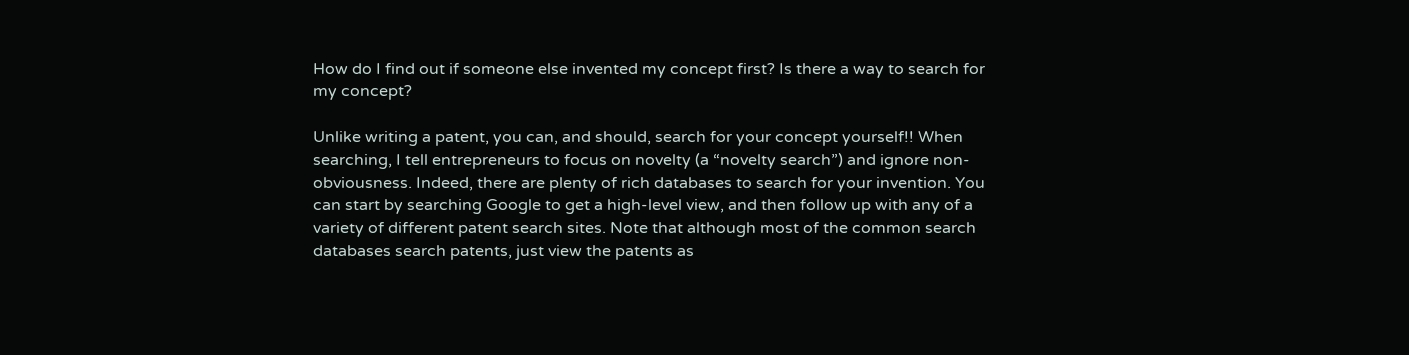How do I find out if someone else invented my concept first? Is there a way to search for my concept?

Unlike writing a patent, you can, and should, search for your concept yourself!! When searching, I tell entrepreneurs to focus on novelty (a “novelty search”) and ignore non-obviousness. Indeed, there are plenty of rich databases to search for your invention. You can start by searching Google to get a high-level view, and then follow up with any of a variety of different patent search sites. Note that although most of the common search databases search patents, just view the patents as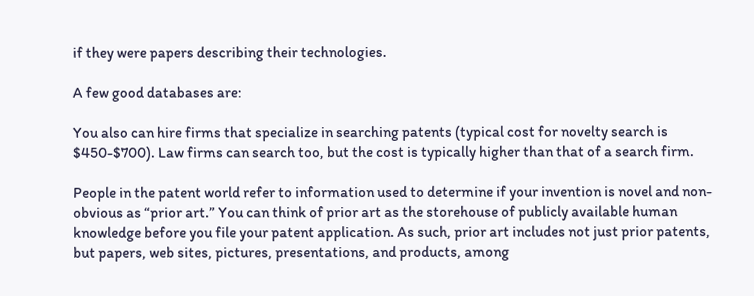if they were papers describing their technologies.

A few good databases are:

You also can hire firms that specialize in searching patents (typical cost for novelty search is $450-$700). Law firms can search too, but the cost is typically higher than that of a search firm.

People in the patent world refer to information used to determine if your invention is novel and non-obvious as “prior art.” You can think of prior art as the storehouse of publicly available human knowledge before you file your patent application. As such, prior art includes not just prior patents, but papers, web sites, pictures, presentations, and products, among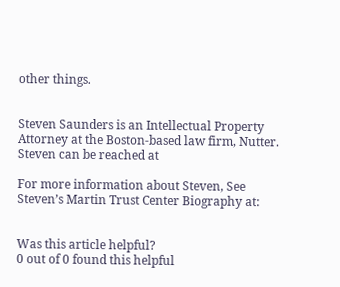other things.


Steven Saunders is an Intellectual Property Attorney at the Boston-based law firm, Nutter. Steven can be reached at

For more information about Steven, See Steven’s Martin Trust Center Biography at:


Was this article helpful?
0 out of 0 found this helpful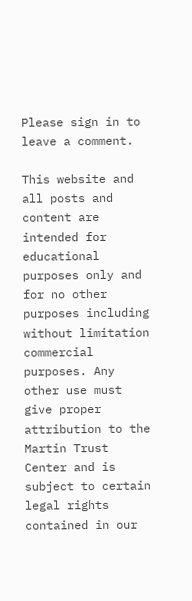Please sign in to leave a comment.

This website and all posts and content are intended for educational purposes only and for no other purposes including without limitation commercial purposes. Any other use must give proper attribution to the Martin Trust Center and is subject to certain legal rights contained in our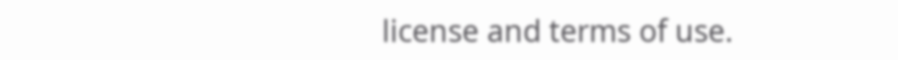license and terms of use.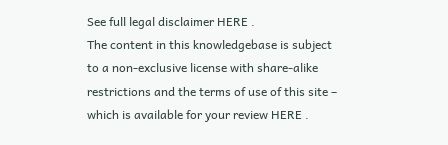See full legal disclaimer HERE .
The content in this knowledgebase is subject to a non-exclusive license with share-alike restrictions and the terms of use of this site – which is available for your review HERE .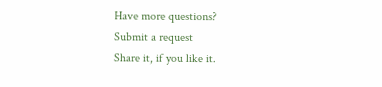Have more questions?
Submit a request
Share it, if you like it.